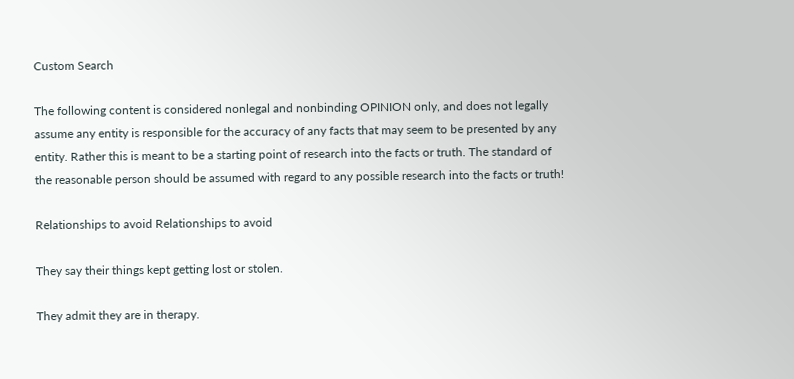Custom Search

The following content is considered nonlegal and nonbinding OPINION only, and does not legally assume any entity is responsible for the accuracy of any facts that may seem to be presented by any entity. Rather this is meant to be a starting point of research into the facts or truth. The standard of the reasonable person should be assumed with regard to any possible research into the facts or truth!

Relationships to avoid Relationships to avoid

They say their things kept getting lost or stolen.

They admit they are in therapy.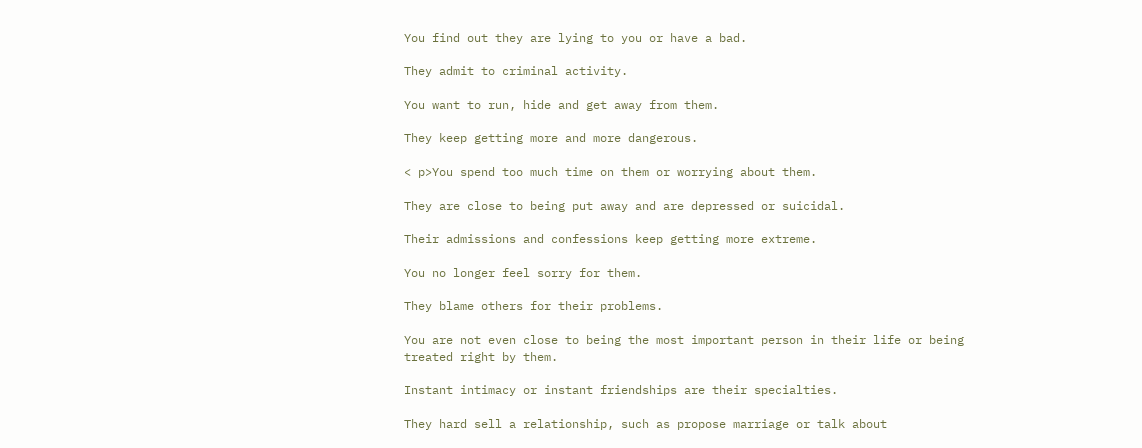You find out they are lying to you or have a bad.

They admit to criminal activity.

You want to run, hide and get away from them.

They keep getting more and more dangerous.

< p>You spend too much time on them or worrying about them.

They are close to being put away and are depressed or suicidal.

Their admissions and confessions keep getting more extreme.

You no longer feel sorry for them.

They blame others for their problems.

You are not even close to being the most important person in their life or being treated right by them.

Instant intimacy or instant friendships are their specialties.

They hard sell a relationship, such as propose marriage or talk about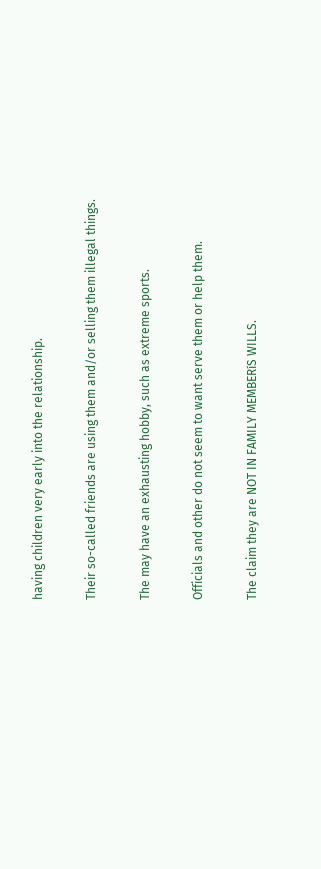having children very early into the relationship.

Their so-called friends are using them and/or selling them illegal things.

The may have an exhausting hobby, such as extreme sports.

Officials and other do not seem to want serve them or help them.

The claim they are NOT IN FAMILY MEMBERíS WILLS.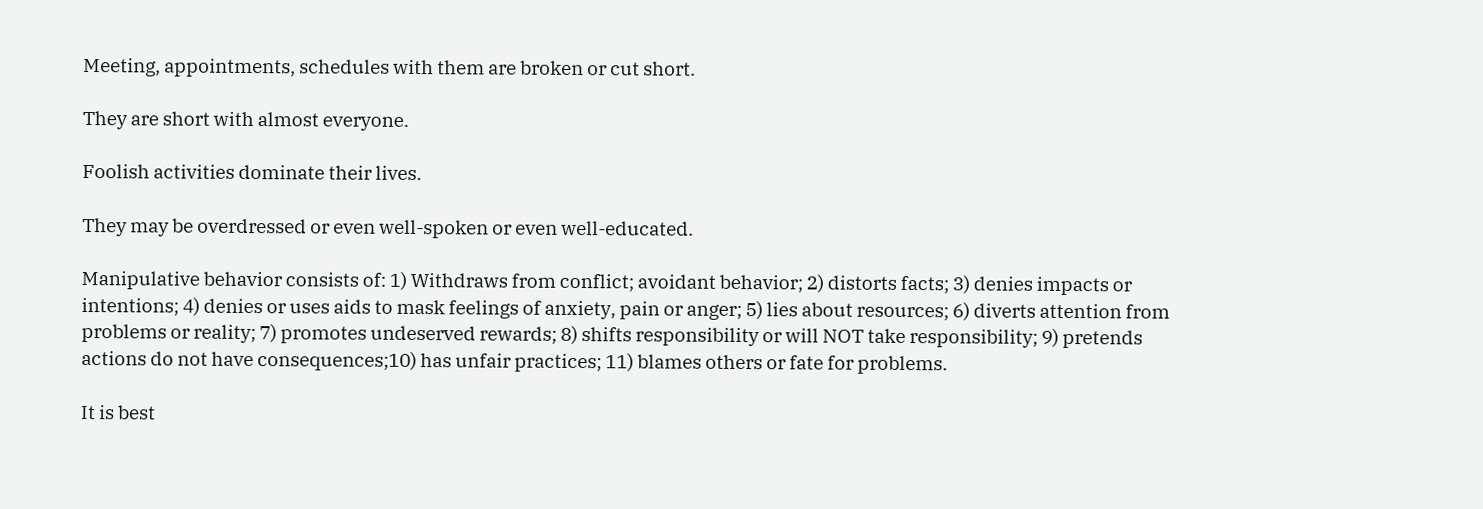Meeting, appointments, schedules with them are broken or cut short.

They are short with almost everyone.

Foolish activities dominate their lives.

They may be overdressed or even well-spoken or even well-educated.

Manipulative behavior consists of: 1) Withdraws from conflict; avoidant behavior; 2) distorts facts; 3) denies impacts or intentions; 4) denies or uses aids to mask feelings of anxiety, pain or anger; 5) lies about resources; 6) diverts attention from problems or reality; 7) promotes undeserved rewards; 8) shifts responsibility or will NOT take responsibility; 9) pretends actions do not have consequences;10) has unfair practices; 11) blames others or fate for problems.

It is best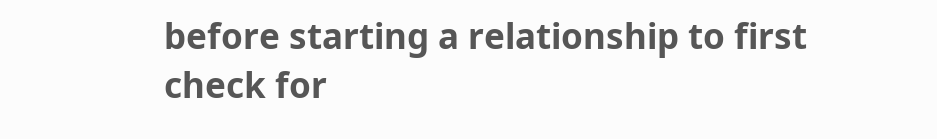before starting a relationship to first check for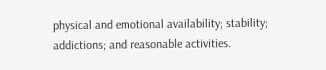physical and emotional availability; stability; addictions; and reasonable activities.